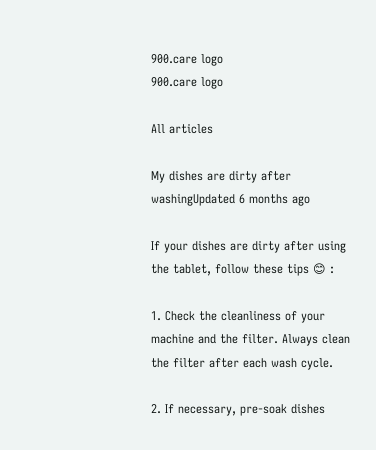900.care logo
900.care logo

All articles

My dishes are dirty after washingUpdated 6 months ago

If your dishes are dirty after using the tablet, follow these tips 😊 :

1. Check the cleanliness of your machine and the filter. Always clean the filter after each wash cycle.

2. If necessary, pre-soak dishes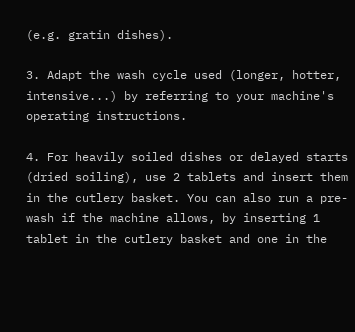(e.g. gratin dishes).

3. Adapt the wash cycle used (longer, hotter, intensive...) by referring to your machine's operating instructions.

4. For heavily soiled dishes or delayed starts (dried soiling), use 2 tablets and insert them in the cutlery basket. You can also run a pre-wash if the machine allows, by inserting 1 tablet in the cutlery basket and one in the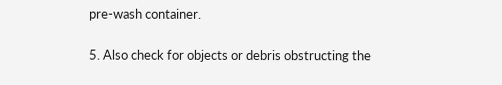pre-wash container.

5. Also check for objects or debris obstructing the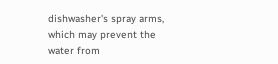dishwasher's spray arms, which may prevent the water from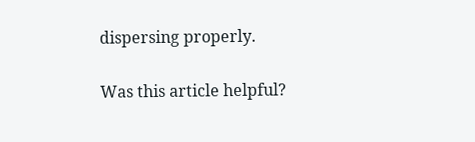dispersing properly.

Was this article helpful?